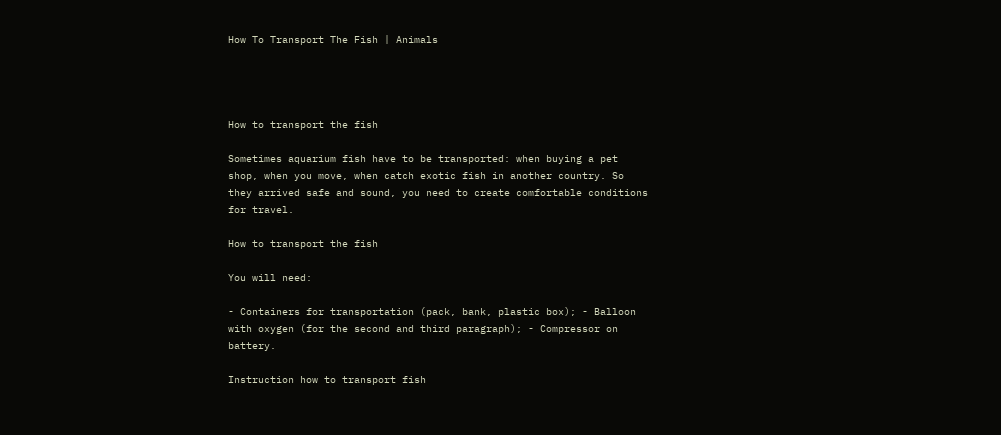How To Transport The Fish | Animals




How to transport the fish

Sometimes aquarium fish have to be transported: when buying a pet shop, when you move, when catch exotic fish in another country. So they arrived safe and sound, you need to create comfortable conditions for travel.

How to transport the fish

You will need:

- Containers for transportation (pack, bank, plastic box); - Balloon with oxygen (for the second and third paragraph); - Compressor on battery.

Instruction how to transport fish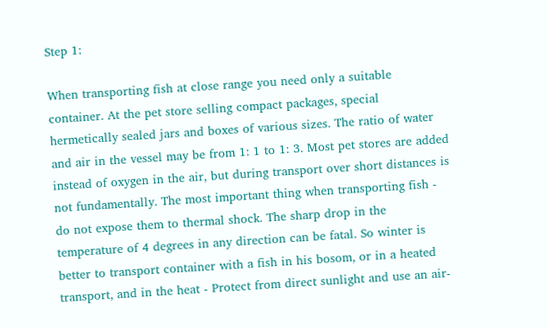Step 1:

When transporting fish at close range you need only a suitable container. At the pet store selling compact packages, special hermetically sealed jars and boxes of various sizes. The ratio of water and air in the vessel may be from 1: 1 to 1: 3. Most pet stores are added instead of oxygen in the air, but during transport over short distances is not fundamentally. The most important thing when transporting fish - do not expose them to thermal shock. The sharp drop in the temperature of 4 degrees in any direction can be fatal. So winter is better to transport container with a fish in his bosom, or in a heated transport, and in the heat - Protect from direct sunlight and use an air-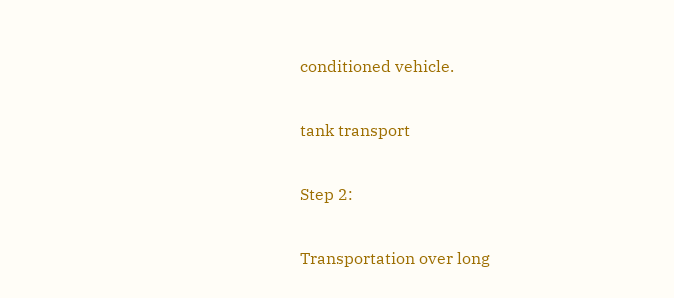conditioned vehicle.

tank transport

Step 2:

Transportation over long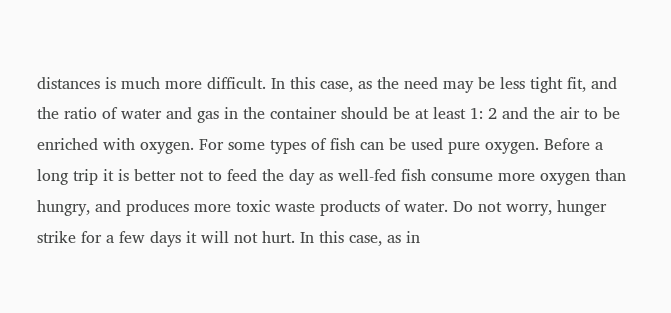distances is much more difficult. In this case, as the need may be less tight fit, and the ratio of water and gas in the container should be at least 1: 2 and the air to be enriched with oxygen. For some types of fish can be used pure oxygen. Before a long trip it is better not to feed the day as well-fed fish consume more oxygen than hungry, and produces more toxic waste products of water. Do not worry, hunger strike for a few days it will not hurt. In this case, as in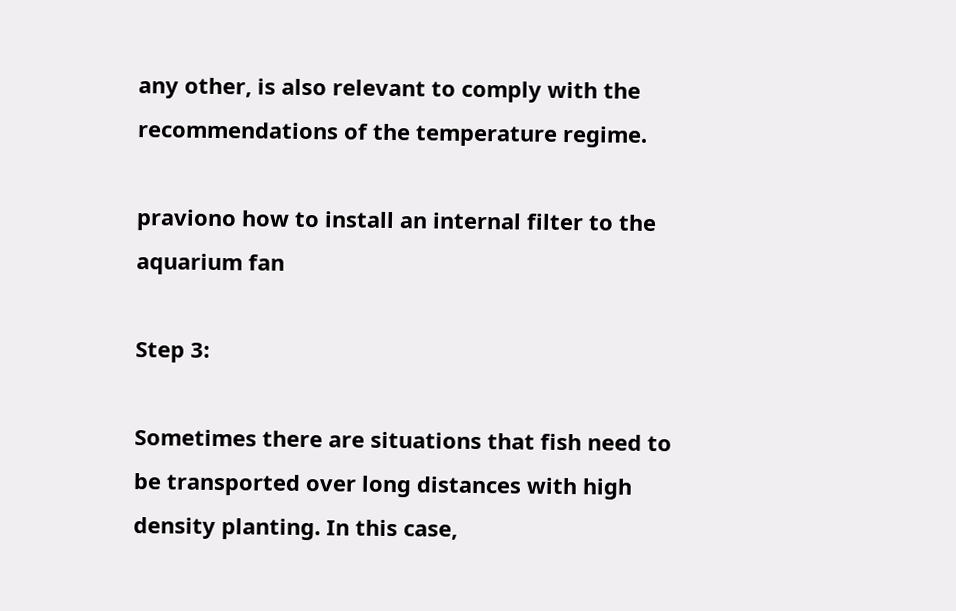any other, is also relevant to comply with the recommendations of the temperature regime.

praviono how to install an internal filter to the aquarium fan

Step 3:

Sometimes there are situations that fish need to be transported over long distances with high density planting. In this case,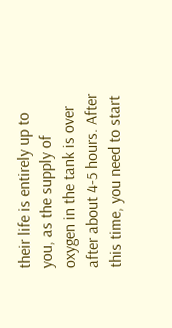their life is entirely up to you, as the supply of oxygen in the tank is over after about 4-5 hours. After this time, you need to start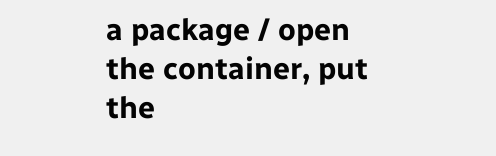a package / open the container, put the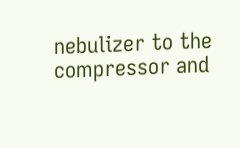nebulizer to the compressor and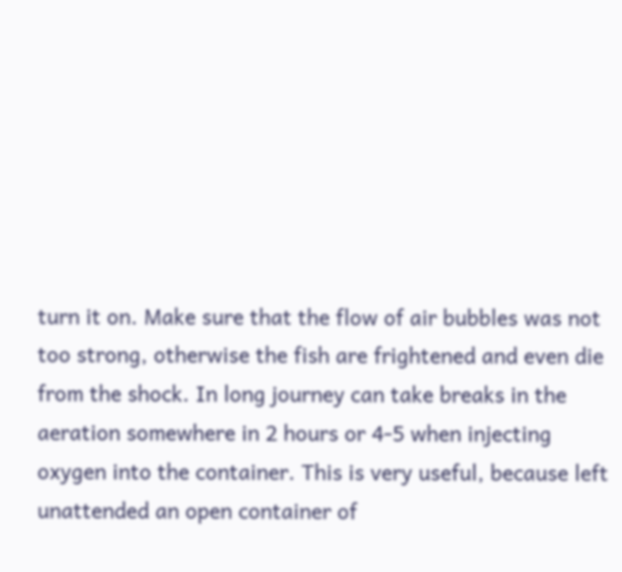turn it on. Make sure that the flow of air bubbles was not too strong, otherwise the fish are frightened and even die from the shock. In long journey can take breaks in the aeration somewhere in 2 hours or 4-5 when injecting oxygen into the container. This is very useful, because left unattended an open container of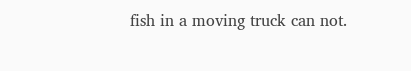fish in a moving truck can not.